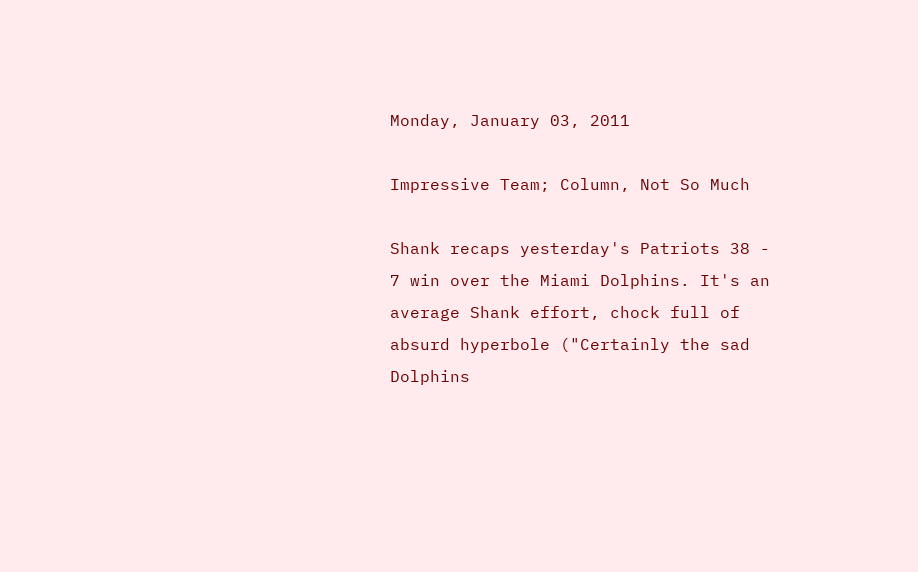Monday, January 03, 2011

Impressive Team; Column, Not So Much

Shank recaps yesterday's Patriots 38 - 7 win over the Miami Dolphins. It's an average Shank effort, chock full of absurd hyperbole ("Certainly the sad Dolphins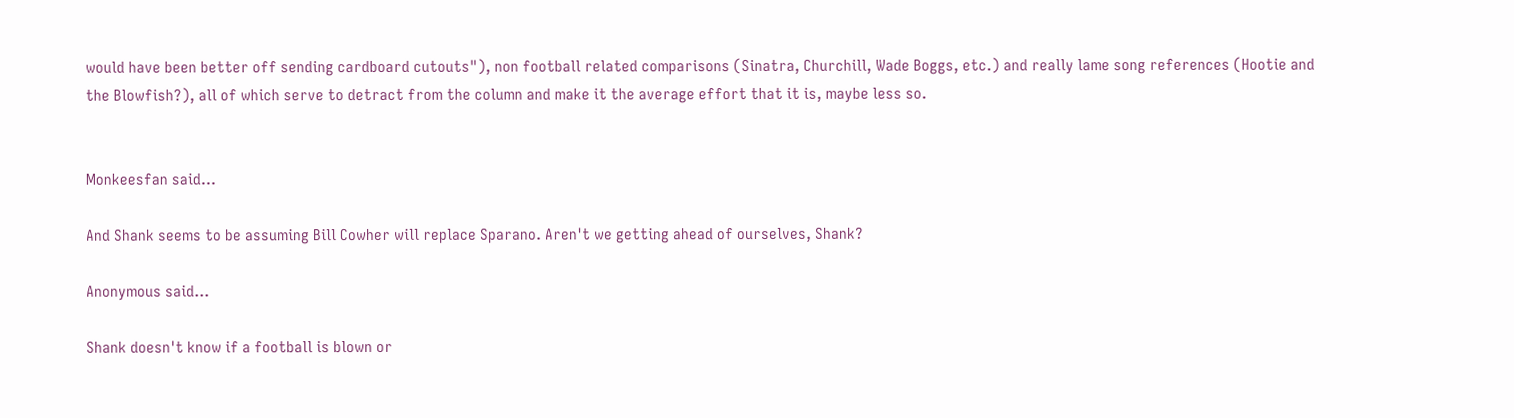would have been better off sending cardboard cutouts"), non football related comparisons (Sinatra, Churchill, Wade Boggs, etc.) and really lame song references (Hootie and the Blowfish?), all of which serve to detract from the column and make it the average effort that it is, maybe less so.


Monkeesfan said...

And Shank seems to be assuming Bill Cowher will replace Sparano. Aren't we getting ahead of ourselves, Shank?

Anonymous said...

Shank doesn't know if a football is blown or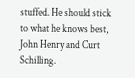stuffed. He should stick to what he knows best, John Henry and Curt Schilling.